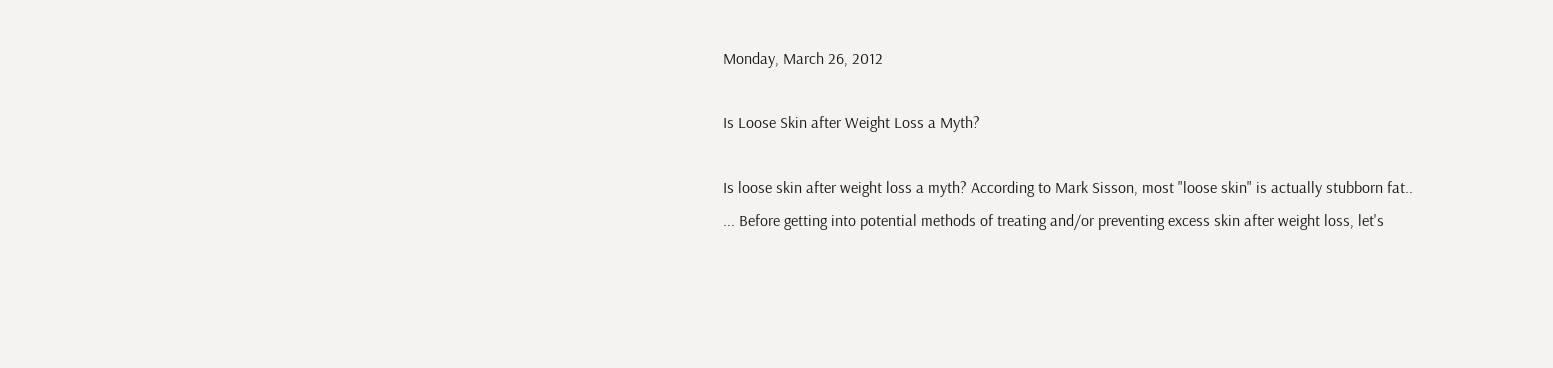Monday, March 26, 2012

Is Loose Skin after Weight Loss a Myth?

Is loose skin after weight loss a myth? According to Mark Sisson, most "loose skin" is actually stubborn fat..
... Before getting into potential methods of treating and/or preventing excess skin after weight loss, let's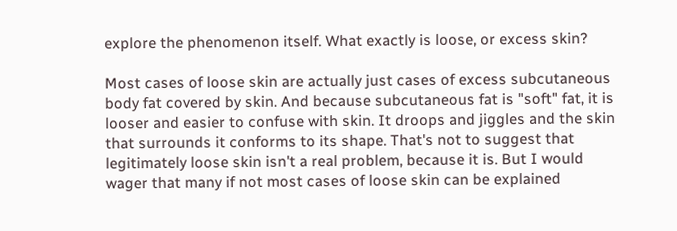explore the phenomenon itself. What exactly is loose, or excess skin?

Most cases of loose skin are actually just cases of excess subcutaneous body fat covered by skin. And because subcutaneous fat is "soft" fat, it is looser and easier to confuse with skin. It droops and jiggles and the skin that surrounds it conforms to its shape. That's not to suggest that legitimately loose skin isn't a real problem, because it is. But I would wager that many if not most cases of loose skin can be explained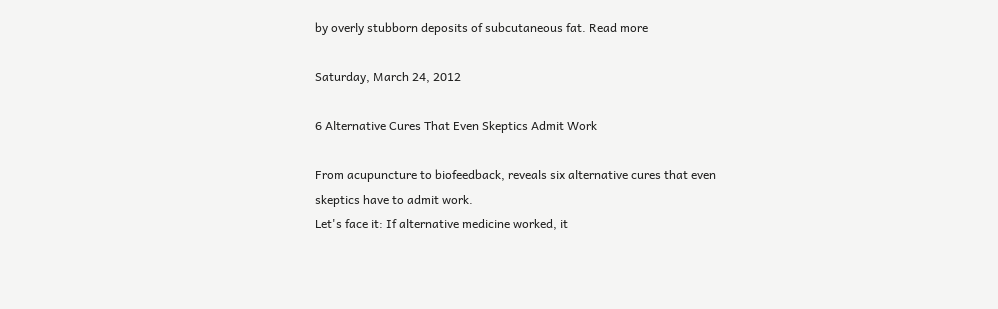by overly stubborn deposits of subcutaneous fat. Read more

Saturday, March 24, 2012

6 Alternative Cures That Even Skeptics Admit Work

From acupuncture to biofeedback, reveals six alternative cures that even skeptics have to admit work.
Let's face it: If alternative medicine worked, it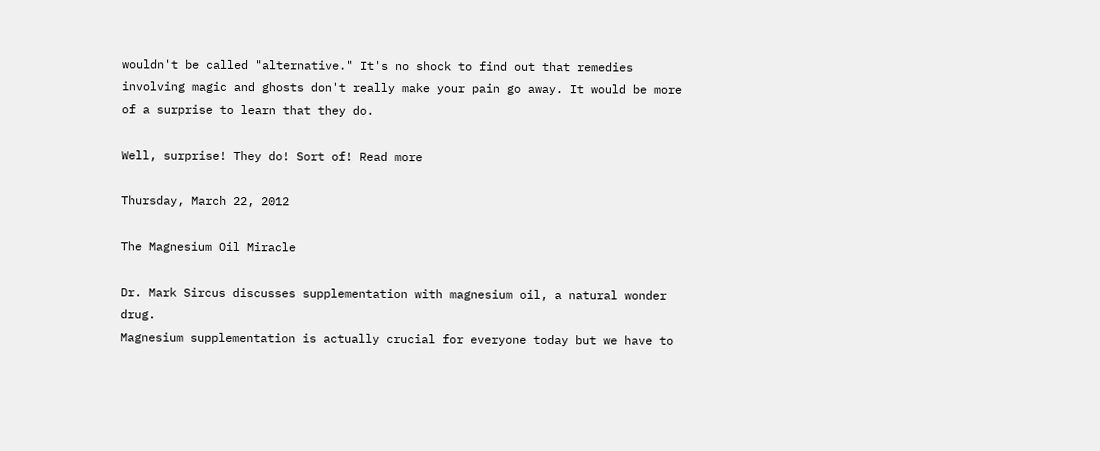wouldn't be called "alternative." It's no shock to find out that remedies involving magic and ghosts don't really make your pain go away. It would be more of a surprise to learn that they do.

Well, surprise! They do! Sort of! Read more

Thursday, March 22, 2012

The Magnesium Oil Miracle

Dr. Mark Sircus discusses supplementation with magnesium oil, a natural wonder drug.
Magnesium supplementation is actually crucial for everyone today but we have to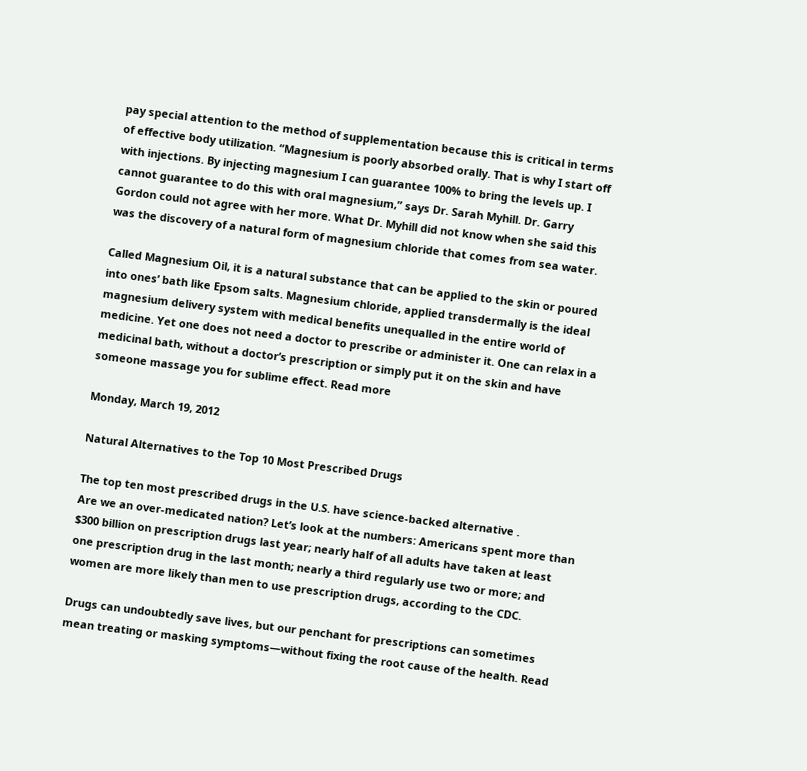pay special attention to the method of supplementation because this is critical in terms of effective body utilization. “Magnesium is poorly absorbed orally. That is why I start off with injections. By injecting magnesium I can guarantee 100% to bring the levels up. I cannot guarantee to do this with oral magnesium,” says Dr. Sarah Myhill. Dr. Garry Gordon could not agree with her more. What Dr. Myhill did not know when she said this was the discovery of a natural form of magnesium chloride that comes from sea water.

Called Magnesium Oil, it is a natural substance that can be applied to the skin or poured into ones’ bath like Epsom salts. Magnesium chloride, applied transdermally is the ideal magnesium delivery system with medical benefits unequalled in the entire world of medicine. Yet one does not need a doctor to prescribe or administer it. One can relax in a medicinal bath, without a doctor’s prescription or simply put it on the skin and have someone massage you for sublime effect. Read more

Monday, March 19, 2012

Natural Alternatives to the Top 10 Most Prescribed Drugs

The top ten most prescribed drugs in the U.S. have science-backed alternative .
Are we an over-medicated nation? Let’s look at the numbers: Americans spent more than $300 billion on prescription drugs last year; nearly half of all adults have taken at least one prescription drug in the last month; nearly a third regularly use two or more; and women are more likely than men to use prescription drugs, according to the CDC.

Drugs can undoubtedly save lives, but our penchant for prescriptions can sometimes mean treating or masking symptoms—without fixing the root cause of the health. Read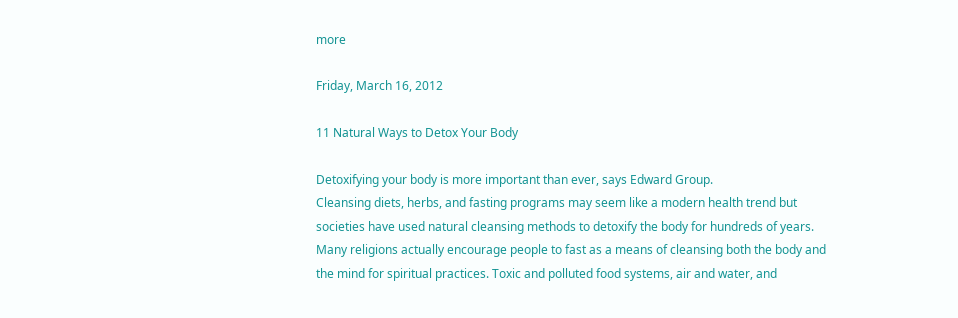more

Friday, March 16, 2012

11 Natural Ways to Detox Your Body

Detoxifying your body is more important than ever, says Edward Group.
Cleansing diets, herbs, and fasting programs may seem like a modern health trend but societies have used natural cleansing methods to detoxify the body for hundreds of years. Many religions actually encourage people to fast as a means of cleansing both the body and the mind for spiritual practices. Toxic and polluted food systems, air and water, and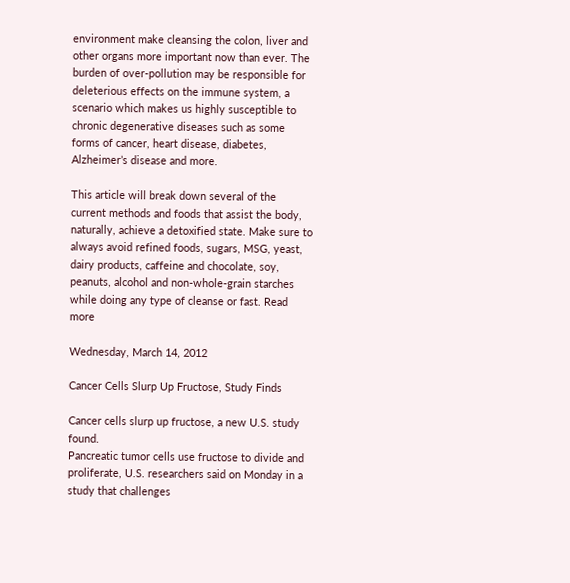environment make cleansing the colon, liver and other organs more important now than ever. The burden of over-pollution may be responsible for deleterious effects on the immune system, a scenario which makes us highly susceptible to chronic degenerative diseases such as some forms of cancer, heart disease, diabetes, Alzheimer’s disease and more.

This article will break down several of the current methods and foods that assist the body, naturally, achieve a detoxified state. Make sure to always avoid refined foods, sugars, MSG, yeast, dairy products, caffeine and chocolate, soy, peanuts, alcohol and non-whole-grain starches while doing any type of cleanse or fast. Read more

Wednesday, March 14, 2012

Cancer Cells Slurp Up Fructose, Study Finds

Cancer cells slurp up fructose, a new U.S. study found.
Pancreatic tumor cells use fructose to divide and proliferate, U.S. researchers said on Monday in a study that challenges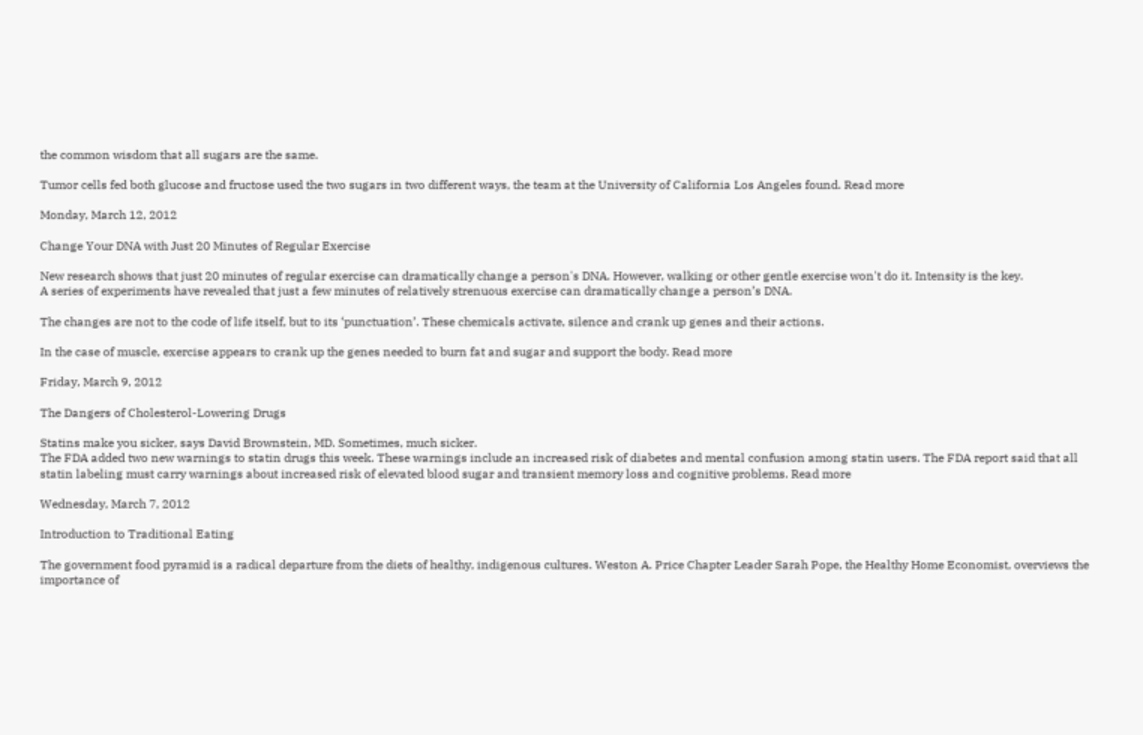the common wisdom that all sugars are the same.

Tumor cells fed both glucose and fructose used the two sugars in two different ways, the team at the University of California Los Angeles found. Read more

Monday, March 12, 2012

Change Your DNA with Just 20 Minutes of Regular Exercise

New research shows that just 20 minutes of regular exercise can dramatically change a person's DNA. However, walking or other gentle exercise won't do it. Intensity is the key.
A series of experiments have revealed that just a few minutes of relatively strenuous exercise can dramatically change a person’s DNA.

The changes are not to the code of life itself, but to its ‘punctuation’. These chemicals activate, silence and crank up genes and their actions.

In the case of muscle, exercise appears to crank up the genes needed to burn fat and sugar and support the body. Read more

Friday, March 9, 2012

The Dangers of Cholesterol-Lowering Drugs

Statins make you sicker, says David Brownstein, MD. Sometimes, much sicker.
The FDA added two new warnings to statin drugs this week. These warnings include an increased risk of diabetes and mental confusion among statin users. The FDA report said that all statin labeling must carry warnings about increased risk of elevated blood sugar and transient memory loss and cognitive problems. Read more

Wednesday, March 7, 2012

Introduction to Traditional Eating

The government food pyramid is a radical departure from the diets of healthy, indigenous cultures. Weston A. Price Chapter Leader Sarah Pope, the Healthy Home Economist, overviews the importance of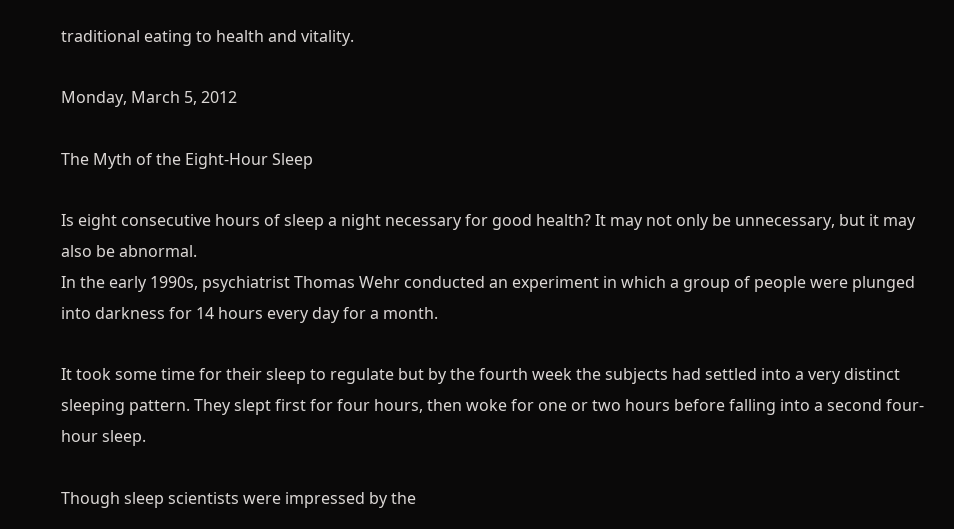traditional eating to health and vitality.

Monday, March 5, 2012

The Myth of the Eight-Hour Sleep

Is eight consecutive hours of sleep a night necessary for good health? It may not only be unnecessary, but it may also be abnormal.
In the early 1990s, psychiatrist Thomas Wehr conducted an experiment in which a group of people were plunged into darkness for 14 hours every day for a month.

It took some time for their sleep to regulate but by the fourth week the subjects had settled into a very distinct sleeping pattern. They slept first for four hours, then woke for one or two hours before falling into a second four-hour sleep.

Though sleep scientists were impressed by the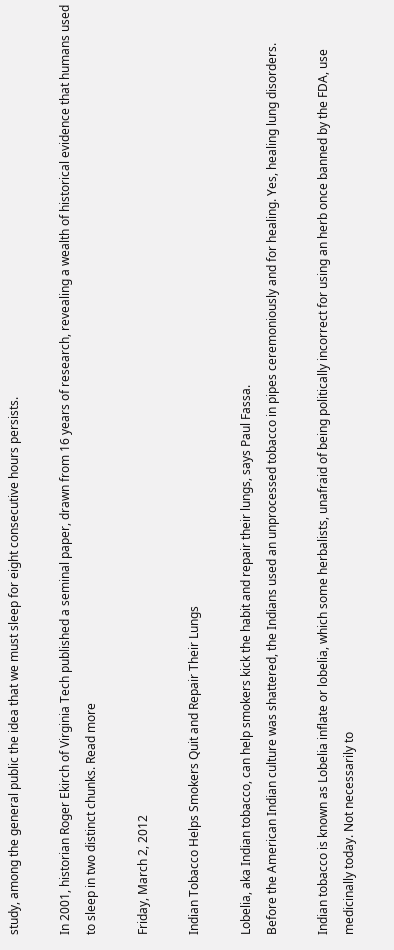study, among the general public the idea that we must sleep for eight consecutive hours persists.

In 2001, historian Roger Ekirch of Virginia Tech published a seminal paper, drawn from 16 years of research, revealing a wealth of historical evidence that humans used to sleep in two distinct chunks. Read more

Friday, March 2, 2012

Indian Tobacco Helps Smokers Quit and Repair Their Lungs

Lobelia, aka Indian tobacco, can help smokers kick the habit and repair their lungs, says Paul Fassa.
Before the American Indian culture was shattered, the Indians used an unprocessed tobacco in pipes ceremoniously and for healing. Yes, healing lung disorders.

Indian tobacco is known as Lobelia inflate or lobelia, which some herbalists, unafraid of being politically incorrect for using an herb once banned by the FDA, use medicinally today. Not necessarily to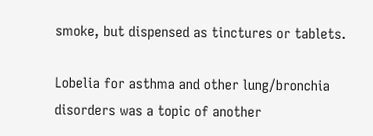smoke, but dispensed as tinctures or tablets.

Lobelia for asthma and other lung/bronchia disorders was a topic of another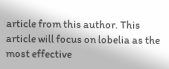article from this author. This article will focus on lobelia as the most effective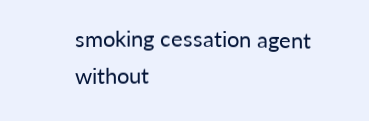smoking cessation agent without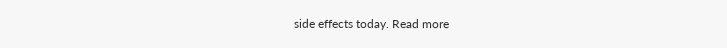side effects today. Read more